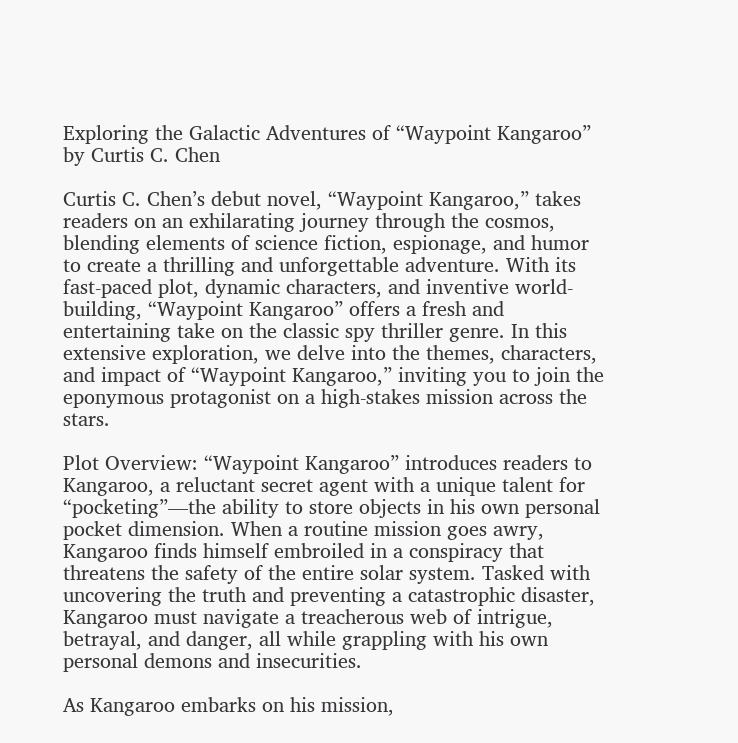Exploring the Galactic Adventures of “Waypoint Kangaroo” by Curtis C. Chen

Curtis C. Chen’s debut novel, “Waypoint Kangaroo,” takes readers on an exhilarating journey through the cosmos, blending elements of science fiction, espionage, and humor to create a thrilling and unforgettable adventure. With its fast-paced plot, dynamic characters, and inventive world-building, “Waypoint Kangaroo” offers a fresh and entertaining take on the classic spy thriller genre. In this extensive exploration, we delve into the themes, characters, and impact of “Waypoint Kangaroo,” inviting you to join the eponymous protagonist on a high-stakes mission across the stars.

Plot Overview: “Waypoint Kangaroo” introduces readers to Kangaroo, a reluctant secret agent with a unique talent for “pocketing”—the ability to store objects in his own personal pocket dimension. When a routine mission goes awry, Kangaroo finds himself embroiled in a conspiracy that threatens the safety of the entire solar system. Tasked with uncovering the truth and preventing a catastrophic disaster, Kangaroo must navigate a treacherous web of intrigue, betrayal, and danger, all while grappling with his own personal demons and insecurities.

As Kangaroo embarks on his mission,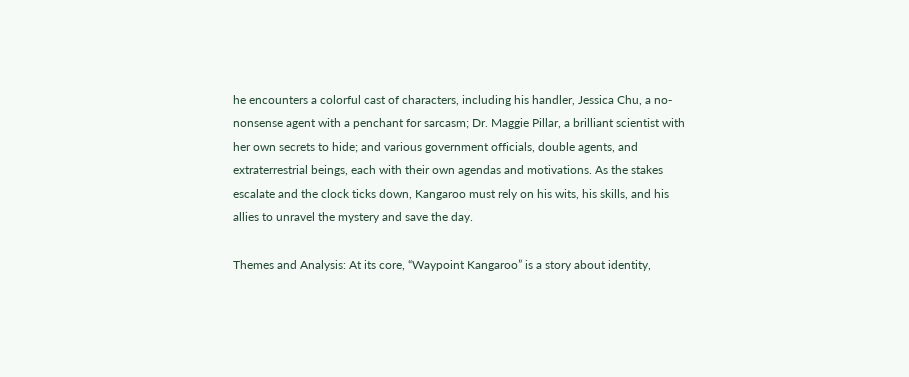he encounters a colorful cast of characters, including his handler, Jessica Chu, a no-nonsense agent with a penchant for sarcasm; Dr. Maggie Pillar, a brilliant scientist with her own secrets to hide; and various government officials, double agents, and extraterrestrial beings, each with their own agendas and motivations. As the stakes escalate and the clock ticks down, Kangaroo must rely on his wits, his skills, and his allies to unravel the mystery and save the day.

Themes and Analysis: At its core, “Waypoint Kangaroo” is a story about identity,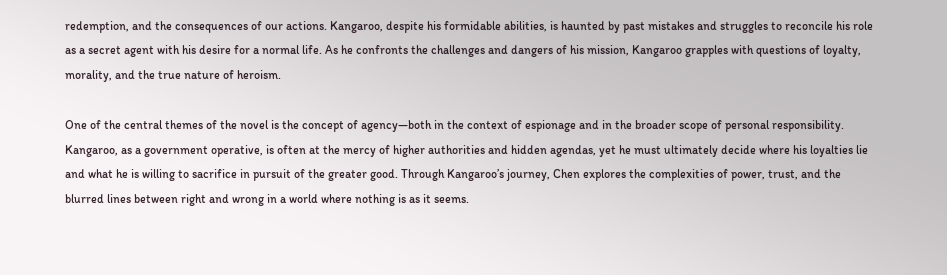redemption, and the consequences of our actions. Kangaroo, despite his formidable abilities, is haunted by past mistakes and struggles to reconcile his role as a secret agent with his desire for a normal life. As he confronts the challenges and dangers of his mission, Kangaroo grapples with questions of loyalty, morality, and the true nature of heroism.

One of the central themes of the novel is the concept of agency—both in the context of espionage and in the broader scope of personal responsibility. Kangaroo, as a government operative, is often at the mercy of higher authorities and hidden agendas, yet he must ultimately decide where his loyalties lie and what he is willing to sacrifice in pursuit of the greater good. Through Kangaroo’s journey, Chen explores the complexities of power, trust, and the blurred lines between right and wrong in a world where nothing is as it seems.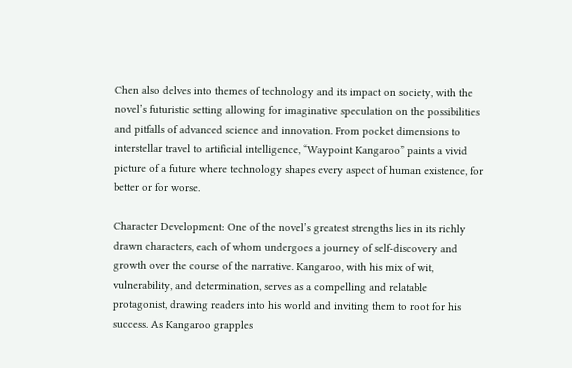Chen also delves into themes of technology and its impact on society, with the novel’s futuristic setting allowing for imaginative speculation on the possibilities and pitfalls of advanced science and innovation. From pocket dimensions to interstellar travel to artificial intelligence, “Waypoint Kangaroo” paints a vivid picture of a future where technology shapes every aspect of human existence, for better or for worse.

Character Development: One of the novel’s greatest strengths lies in its richly drawn characters, each of whom undergoes a journey of self-discovery and growth over the course of the narrative. Kangaroo, with his mix of wit, vulnerability, and determination, serves as a compelling and relatable protagonist, drawing readers into his world and inviting them to root for his success. As Kangaroo grapples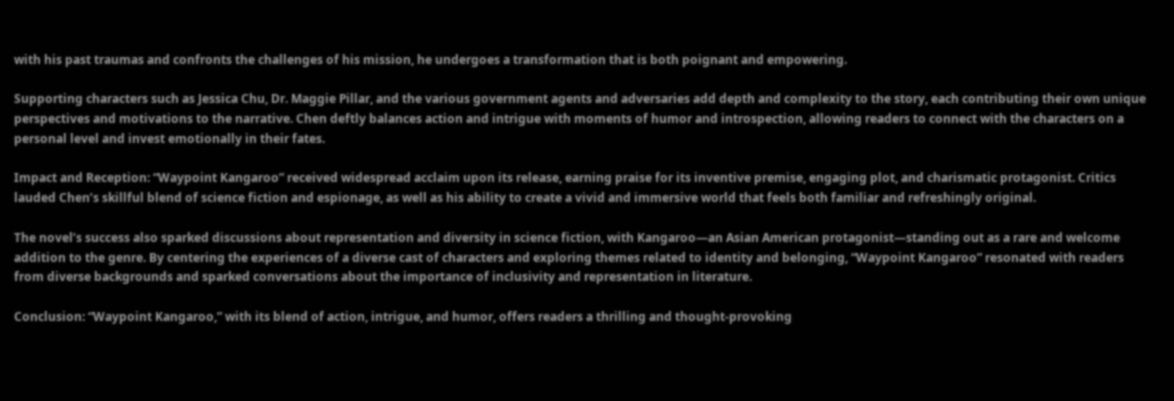with his past traumas and confronts the challenges of his mission, he undergoes a transformation that is both poignant and empowering.

Supporting characters such as Jessica Chu, Dr. Maggie Pillar, and the various government agents and adversaries add depth and complexity to the story, each contributing their own unique perspectives and motivations to the narrative. Chen deftly balances action and intrigue with moments of humor and introspection, allowing readers to connect with the characters on a personal level and invest emotionally in their fates.

Impact and Reception: “Waypoint Kangaroo” received widespread acclaim upon its release, earning praise for its inventive premise, engaging plot, and charismatic protagonist. Critics lauded Chen’s skillful blend of science fiction and espionage, as well as his ability to create a vivid and immersive world that feels both familiar and refreshingly original.

The novel’s success also sparked discussions about representation and diversity in science fiction, with Kangaroo—an Asian American protagonist—standing out as a rare and welcome addition to the genre. By centering the experiences of a diverse cast of characters and exploring themes related to identity and belonging, “Waypoint Kangaroo” resonated with readers from diverse backgrounds and sparked conversations about the importance of inclusivity and representation in literature.

Conclusion: “Waypoint Kangaroo,” with its blend of action, intrigue, and humor, offers readers a thrilling and thought-provoking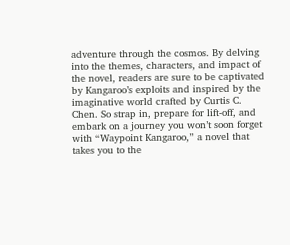adventure through the cosmos. By delving into the themes, characters, and impact of the novel, readers are sure to be captivated by Kangaroo’s exploits and inspired by the imaginative world crafted by Curtis C. Chen. So strap in, prepare for lift-off, and embark on a journey you won’t soon forget with “Waypoint Kangaroo,” a novel that takes you to the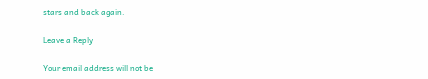stars and back again.

Leave a Reply

Your email address will not be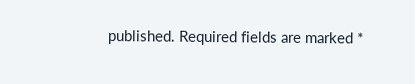published. Required fields are marked *